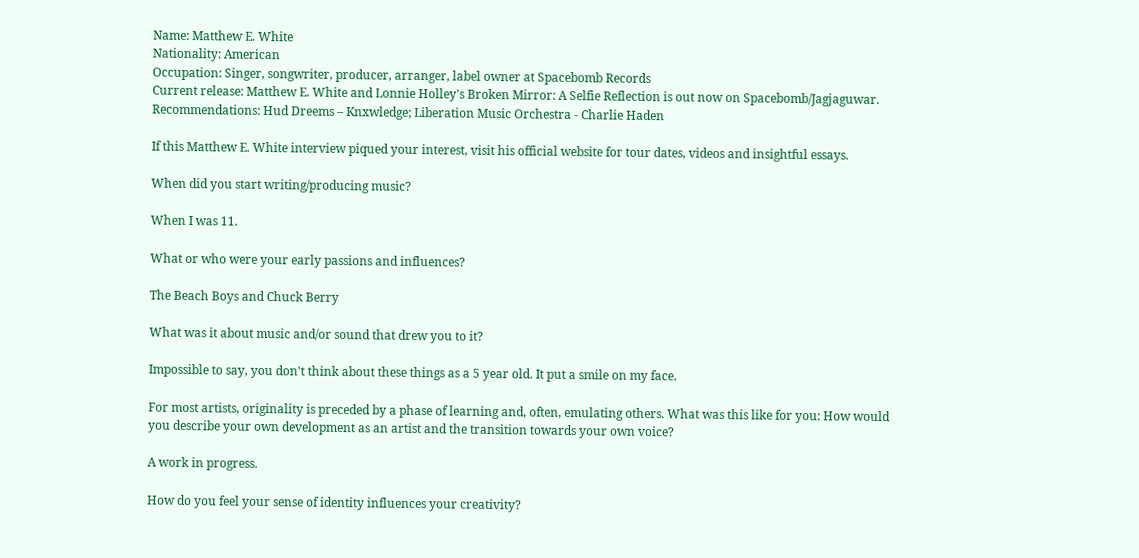Name: Matthew E. White
Nationality: American
Occupation: Singer, songwriter, producer, arranger, label owner at Spacebomb Records
Current release: Matthew E. White and Lonnie Holley's Broken Mirror: A Selfie Reflection is out now on Spacebomb/Jagjaguwar.
Recommendations: Hud Dreems – Knxwledge; Liberation Music Orchestra - Charlie Haden

If this Matthew E. White interview piqued your interest, visit his official website for tour dates, videos and insightful essays.

When did you start writing/producing music?

When I was 11.

What or who were your early passions and influences?

The Beach Boys and Chuck Berry

What was it about music and/or sound that drew you to it?

Impossible to say, you don't think about these things as a 5 year old. It put a smile on my face.

For most artists, originality is preceded by a phase of learning and, often, emulating others. What was this like for you: How would you describe your own development as an artist and the transition towards your own voice?

A work in progress.

How do you feel your sense of identity influences your creativity?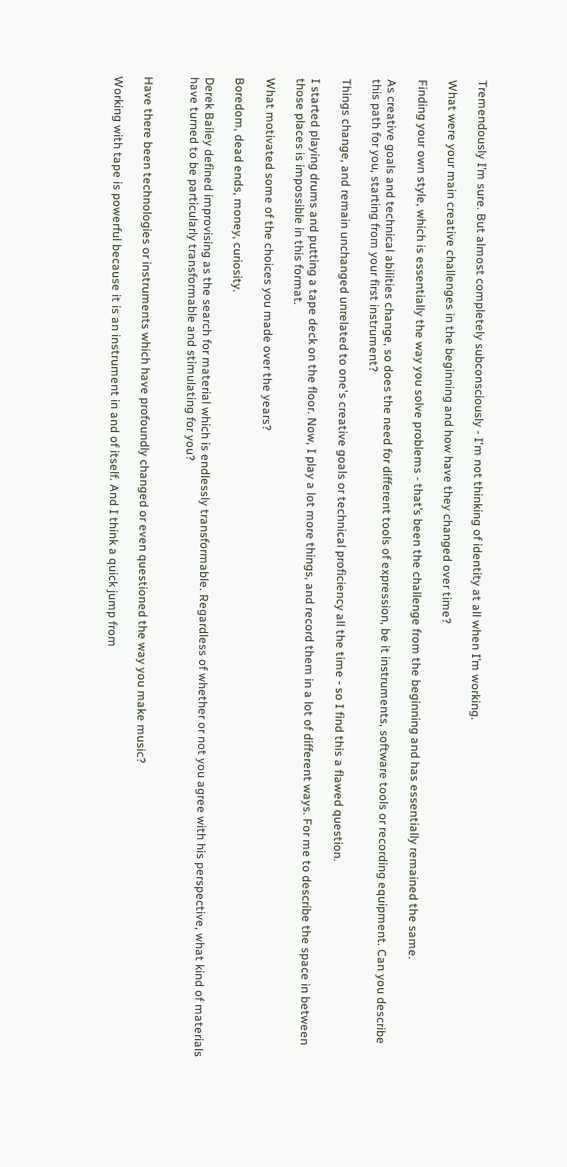Tremendously I’m sure. But almost completely subconsciously - I'm not thinking of identity at all when I’m working.

What were your main creative challenges in the beginning and how have they changed over time?

Finding your own style, which is essentially the way you solve problems - that’s been the challenge from the beginning and has essentially remained the same.

As creative goals and technical abilities change, so does the need for different tools of expression, be it instruments, software tools or recording equipment. Can you describe this path for you, starting from your first instrument?

Things change, and remain unchanged unrelated to one's creative goals or technical proficiency all the time - so I find this a flawed question.

I started playing drums and putting a tape deck on the floor. Now, I play a lot more things, and record them in a lot of different ways. For me to describe the space in between those places is impossible in this format.

What motivated some of the choices you made over the years?

Boredom, dead ends, money, curiosity.

Derek Bailey defined improvising as the search for material which is endlessly transformable. Regardless of whether or not you agree with his perspective, what kind of materials have turned to be particularly transformable and stimulating for you?


Have there been technologies or instruments which have profoundly changed or even questioned the way you make music?

Working with tape is powerful because it is an instrument in and of itself. And I think a quick jump from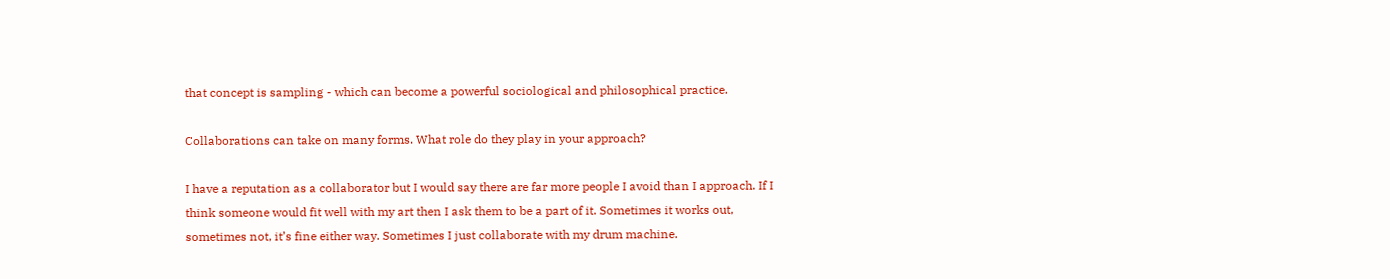that concept is sampling - which can become a powerful sociological and philosophical practice.

Collaborations can take on many forms. What role do they play in your approach?

I have a reputation as a collaborator but I would say there are far more people I avoid than I approach. If I think someone would fit well with my art then I ask them to be a part of it. Sometimes it works out, sometimes not, it’s fine either way. Sometimes I just collaborate with my drum machine.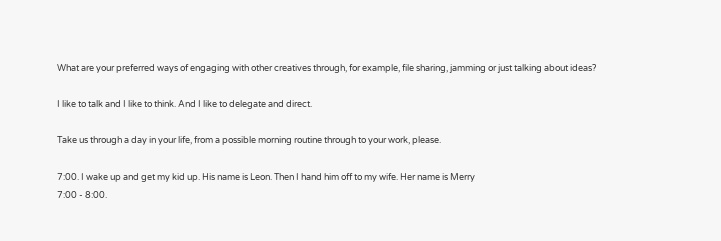What are your preferred ways of engaging with other creatives through, for example, file sharing, jamming or just talking about ideas?

I like to talk and I like to think. And I like to delegate and direct.

Take us through a day in your life, from a possible morning routine through to your work, please.

7:00. I wake up and get my kid up. His name is Leon. Then I hand him off to my wife. Her name is Merry
7:00 - 8:00.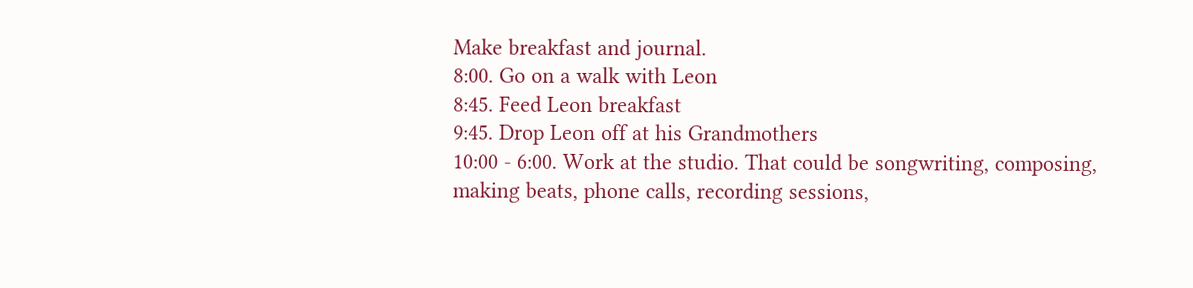Make breakfast and journal.
8:00. Go on a walk with Leon
8:45. Feed Leon breakfast
9:45. Drop Leon off at his Grandmothers
10:00 - 6:00. Work at the studio. That could be songwriting, composing, making beats, phone calls, recording sessions,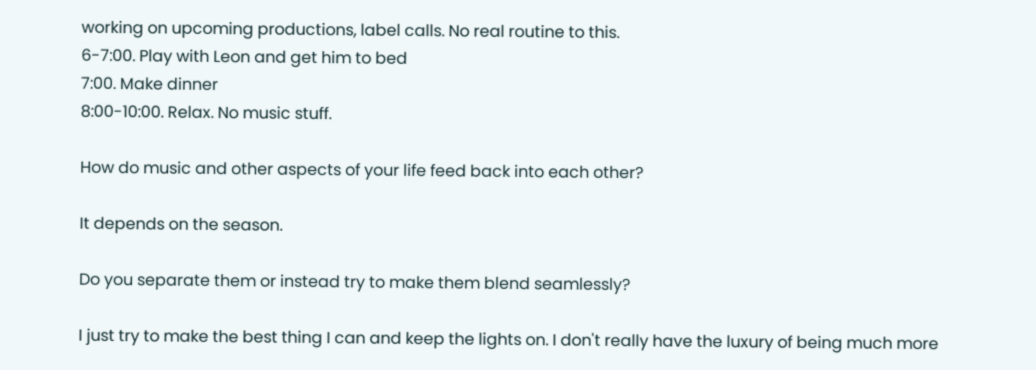working on upcoming productions, label calls. No real routine to this.
6-7:00. Play with Leon and get him to bed
7:00. Make dinner
8:00-10:00. Relax. No music stuff.

How do music and other aspects of your life feed back into each other?

It depends on the season.

Do you separate them or instead try to make them blend seamlessly?

I just try to make the best thing I can and keep the lights on. I don't really have the luxury of being much more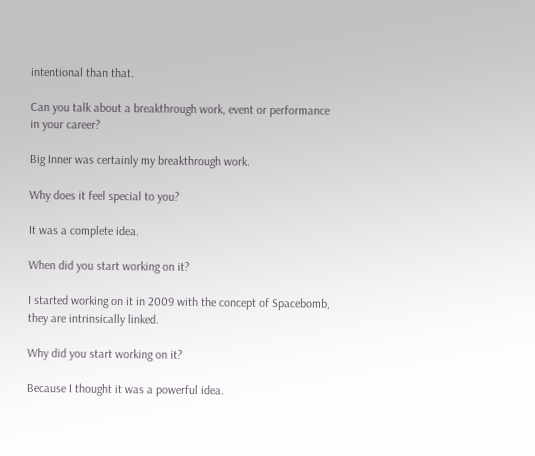intentional than that.

Can you talk about a breakthrough work, event or performance in your career?

Big Inner was certainly my breakthrough work.

Why does it feel special to you?

It was a complete idea.

When did you start working on it?

I started working on it in 2009 with the concept of Spacebomb, they are intrinsically linked.

Why did you start working on it?

Because I thought it was a powerful idea.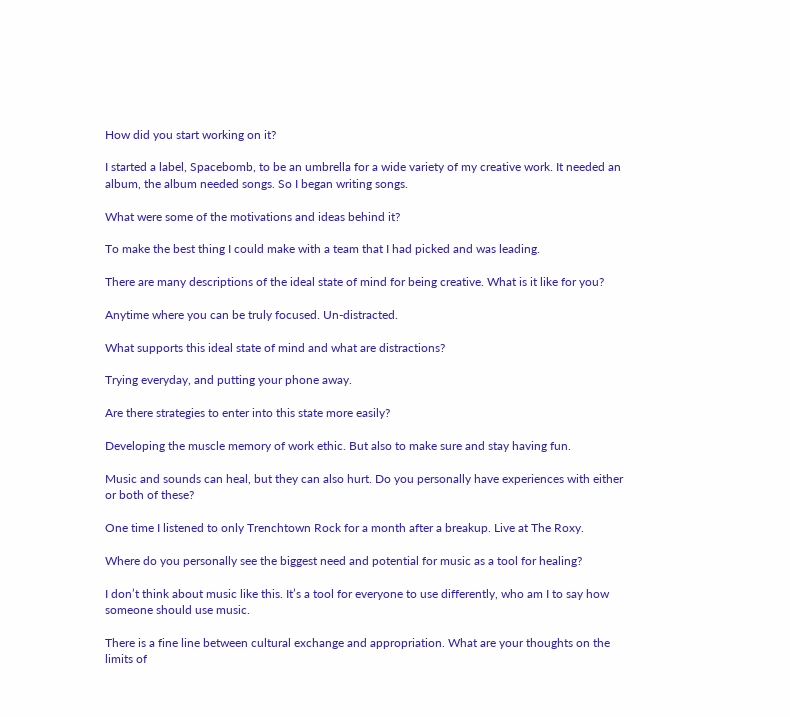How did you start working on it?

I started a label, Spacebomb, to be an umbrella for a wide variety of my creative work. It needed an album, the album needed songs. So I began writing songs.

What were some of the motivations and ideas behind it?

To make the best thing I could make with a team that I had picked and was leading.

There are many descriptions of the ideal state of mind for being creative. What is it like for you?

Anytime where you can be truly focused. Un-distracted.

What supports this ideal state of mind and what are distractions?

Trying everyday, and putting your phone away.

Are there strategies to enter into this state more easily?

Developing the muscle memory of work ethic. But also to make sure and stay having fun.

Music and sounds can heal, but they can also hurt. Do you personally have experiences with either or both of these?

One time I listened to only Trenchtown Rock for a month after a breakup. Live at The Roxy.

Where do you personally see the biggest need and potential for music as a tool for healing?

I don’t think about music like this. It’s a tool for everyone to use differently, who am I to say how someone should use music.

There is a fine line between cultural exchange and appropriation. What are your thoughts on the limits of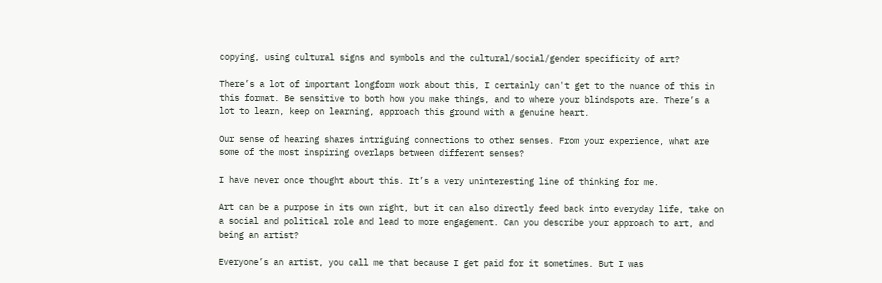copying, using cultural signs and symbols and the cultural/social/gender specificity of art?

There’s a lot of important longform work about this, I certainly can't get to the nuance of this in this format. Be sensitive to both how you make things, and to where your blindspots are. There’s a lot to learn, keep on learning, approach this ground with a genuine heart.

Our sense of hearing shares intriguing connections to other senses. From your experience, what are some of the most inspiring overlaps between different senses?

I have never once thought about this. It’s a very uninteresting line of thinking for me.

Art can be a purpose in its own right, but it can also directly feed back into everyday life, take on a social and political role and lead to more engagement. Can you describe your approach to art, and being an artist?

Everyone’s an artist, you call me that because I get paid for it sometimes. But I was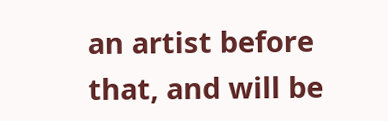an artist before that, and will be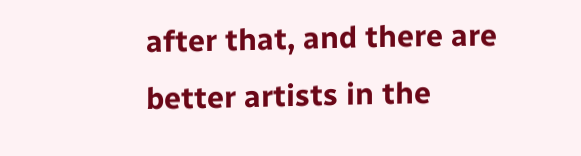after that, and there are better artists in the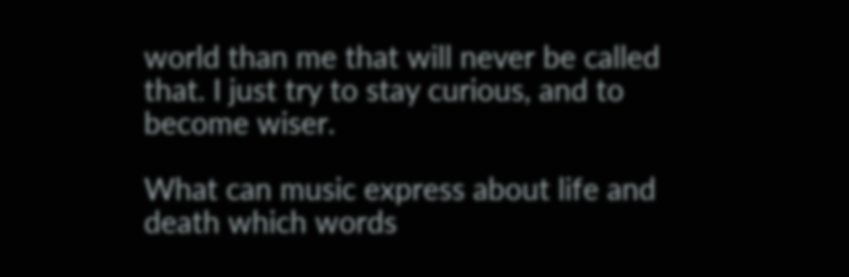world than me that will never be called that. I just try to stay curious, and to become wiser.

What can music express about life and death which words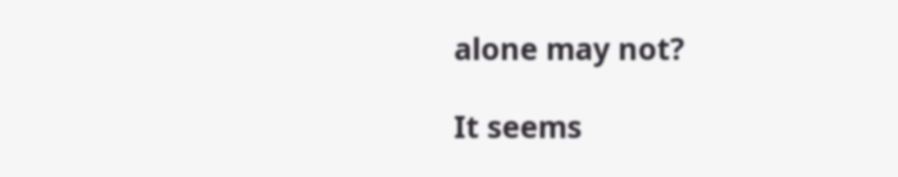alone may not?

It seems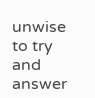unwise to try and answer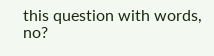this question with words, no?